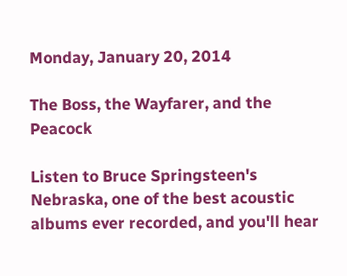Monday, January 20, 2014

The Boss, the Wayfarer, and the Peacock

Listen to Bruce Springsteen's Nebraska, one of the best acoustic albums ever recorded, and you'll hear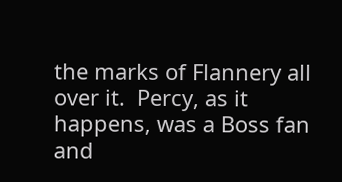the marks of Flannery all over it.  Percy, as it happens, was a Boss fan and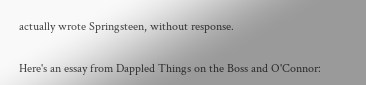actually wrote Springsteen, without response.

Here's an essay from Dappled Things on the Boss and O'Connor: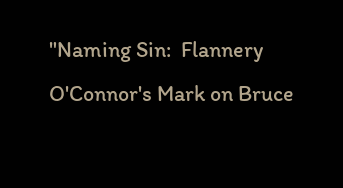"Naming Sin:  Flannery O'Connor's Mark on Bruce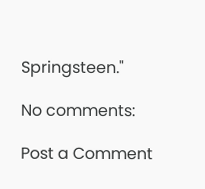Springsteen."

No comments:

Post a Comment